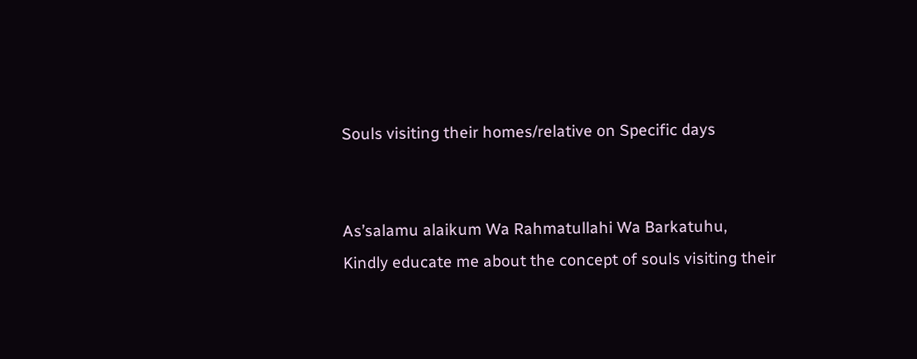Souls visiting their homes/relative on Specific days


As’salamu alaikum Wa Rahmatullahi Wa Barkatuhu,
Kindly educate me about the concept of souls visiting their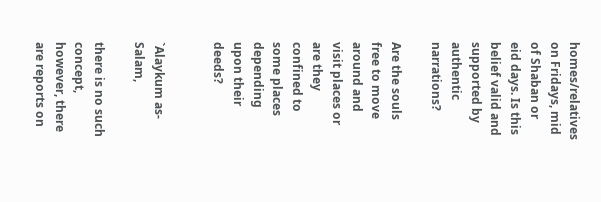homes/relatives on Fridays, mid of Shaban or eid days. Is this belief valid and supported by authentic narrations?

Are the souls free to move around and visit places or are they confined to some places depending upon their deeds?


`Alaykum as-Salam,

there is no such concept, however, there are reports on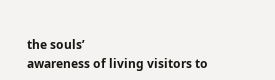the souls’
awareness of living visitors to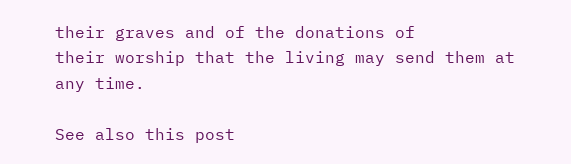their graves and of the donations of
their worship that the living may send them at any time.

See also this post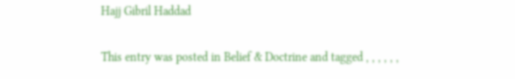Hajj Gibril Haddad

This entry was posted in Belief & Doctrine and tagged , , , , , ,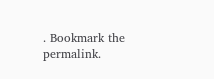. Bookmark the permalink.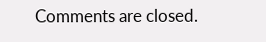Comments are closed.